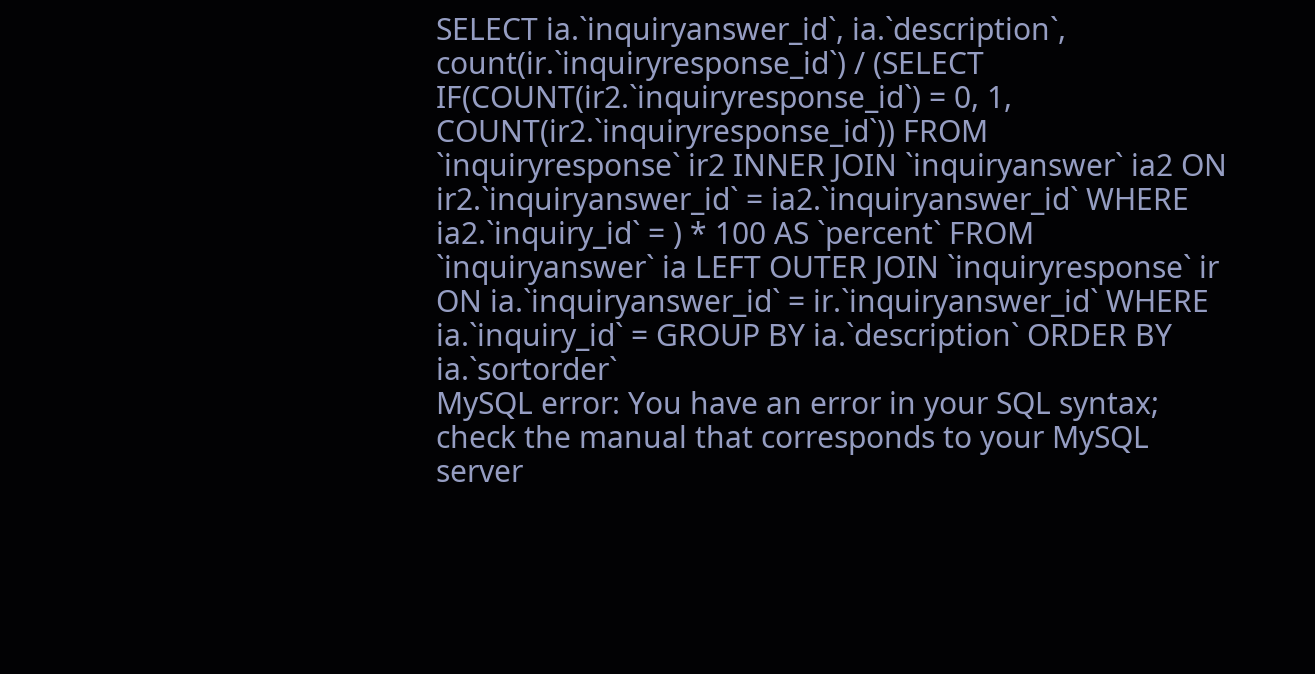SELECT ia.`inquiryanswer_id`, ia.`description`, count(ir.`inquiryresponse_id`) / (SELECT IF(COUNT(ir2.`inquiryresponse_id`) = 0, 1, COUNT(ir2.`inquiryresponse_id`)) FROM `inquiryresponse` ir2 INNER JOIN `inquiryanswer` ia2 ON ir2.`inquiryanswer_id` = ia2.`inquiryanswer_id` WHERE ia2.`inquiry_id` = ) * 100 AS `percent` FROM `inquiryanswer` ia LEFT OUTER JOIN `inquiryresponse` ir ON ia.`inquiryanswer_id` = ir.`inquiryanswer_id` WHERE ia.`inquiry_id` = GROUP BY ia.`description` ORDER BY ia.`sortorder`
MySQL error: You have an error in your SQL syntax; check the manual that corresponds to your MySQL server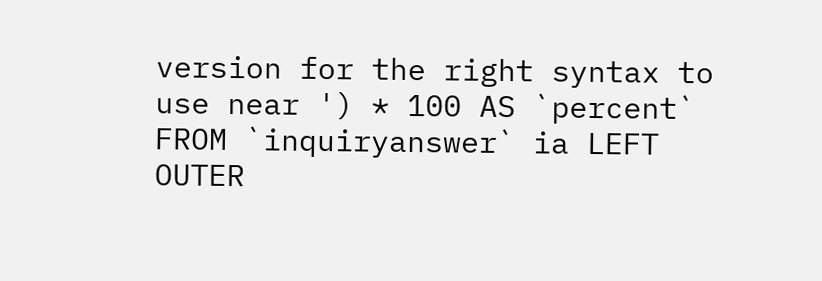version for the right syntax to use near ') * 100 AS `percent` FROM `inquiryanswer` ia LEFT OUTER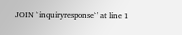JOIN `inquiryresponse`' at line 1